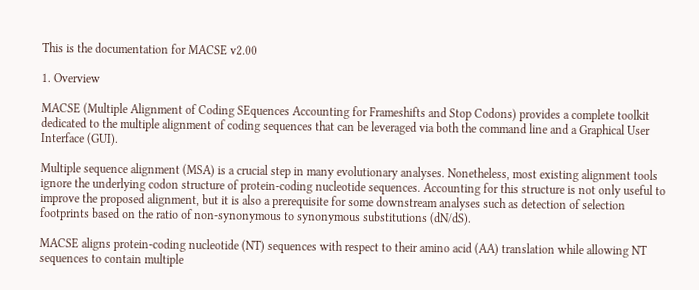This is the documentation for MACSE v2.00

1. Overview

MACSE (Multiple Alignment of Coding SEquences Accounting for Frameshifts and Stop Codons) provides a complete toolkit dedicated to the multiple alignment of coding sequences that can be leveraged via both the command line and a Graphical User Interface (GUI).

Multiple sequence alignment (MSA) is a crucial step in many evolutionary analyses. Nonetheless, most existing alignment tools ignore the underlying codon structure of protein-coding nucleotide sequences. Accounting for this structure is not only useful to improve the proposed alignment, but it is also a prerequisite for some downstream analyses such as detection of selection footprints based on the ratio of non-synonymous to synonymous substitutions (dN/dS).

MACSE aligns protein-coding nucleotide (NT) sequences with respect to their amino acid (AA) translation while allowing NT sequences to contain multiple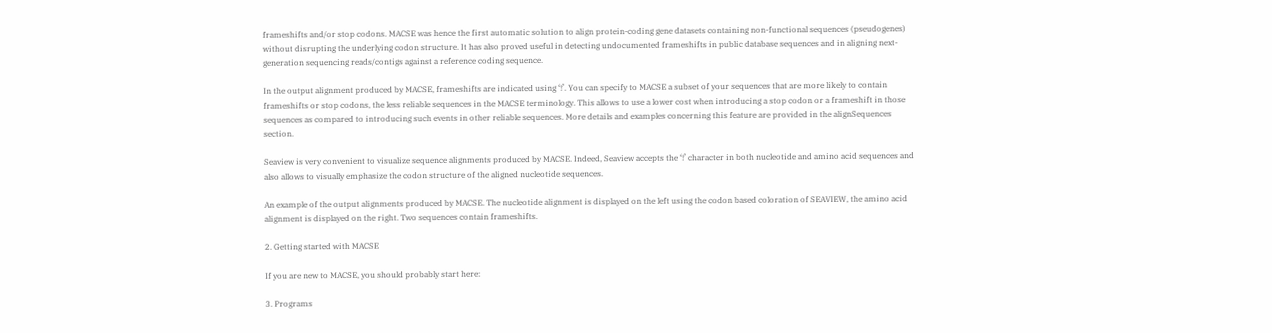frameshifts and/or stop codons. MACSE was hence the first automatic solution to align protein-coding gene datasets containing non-functional sequences (pseudogenes) without disrupting the underlying codon structure. It has also proved useful in detecting undocumented frameshifts in public database sequences and in aligning next-generation sequencing reads/contigs against a reference coding sequence.

In the output alignment produced by MACSE, frameshifts are indicated using ‘!’. You can specify to MACSE a subset of your sequences that are more likely to contain frameshifts or stop codons, the less reliable sequences in the MACSE terminology. This allows to use a lower cost when introducing a stop codon or a frameshift in those sequences as compared to introducing such events in other reliable sequences. More details and examples concerning this feature are provided in the alignSequences section.

Seaview is very convenient to visualize sequence alignments produced by MACSE. Indeed, Seaview accepts the ‘!’ character in both nucleotide and amino acid sequences and also allows to visually emphasize the codon structure of the aligned nucleotide sequences.

An example of the output alignments produced by MACSE. The nucleotide alignment is displayed on the left using the codon based coloration of SEAVIEW, the amino acid alignment is displayed on the right. Two sequences contain frameshifts.

2. Getting started with MACSE

If you are new to MACSE, you should probably start here:

3. Programs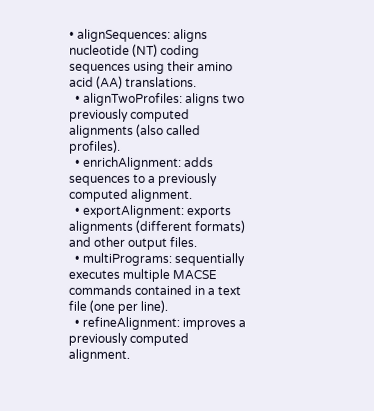• alignSequences: aligns nucleotide (NT) coding sequences using their amino acid (AA) translations.
  • alignTwoProfiles: aligns two previously computed alignments (also called profiles).
  • enrichAlignment: adds sequences to a previously computed alignment.
  • exportAlignment: exports alignments (different formats) and other output files.
  • multiPrograms: sequentially executes multiple MACSE commands contained in a text file (one per line).
  • refineAlignment: improves a previously computed alignment.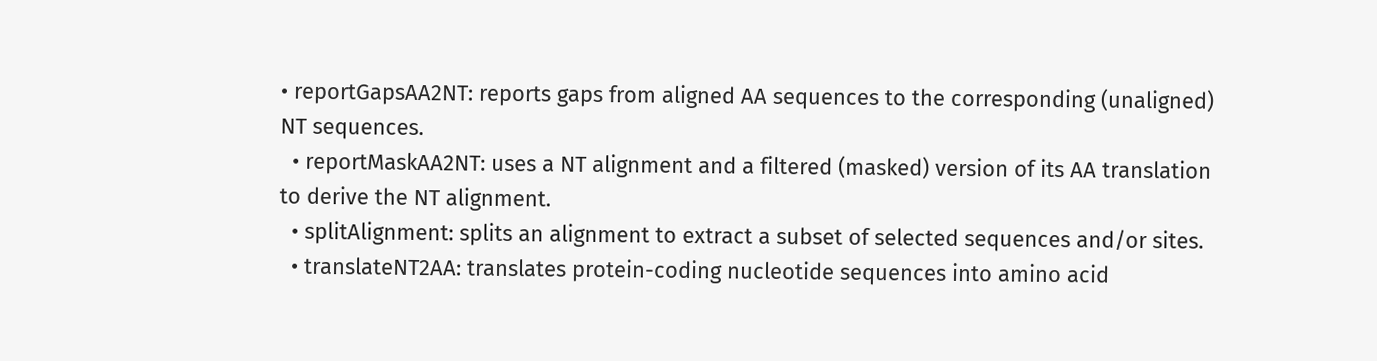• reportGapsAA2NT: reports gaps from aligned AA sequences to the corresponding (unaligned) NT sequences.
  • reportMaskAA2NT: uses a NT alignment and a filtered (masked) version of its AA translation to derive the NT alignment.
  • splitAlignment: splits an alignment to extract a subset of selected sequences and/or sites.
  • translateNT2AA: translates protein-coding nucleotide sequences into amino acid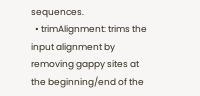sequences.
  • trimAlignment: trims the input alignment by removing gappy sites at the beginning/end of the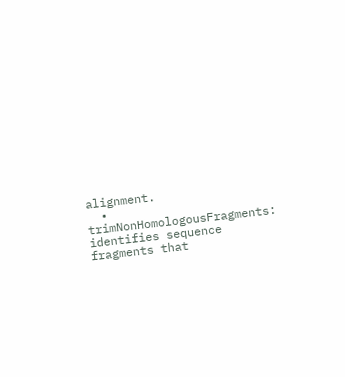alignment.
  • trimNonHomologousFragments: identifies sequence fragments that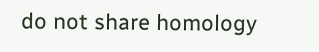do not share homology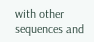with other sequences and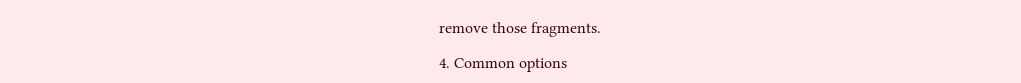remove those fragments.

4. Common options